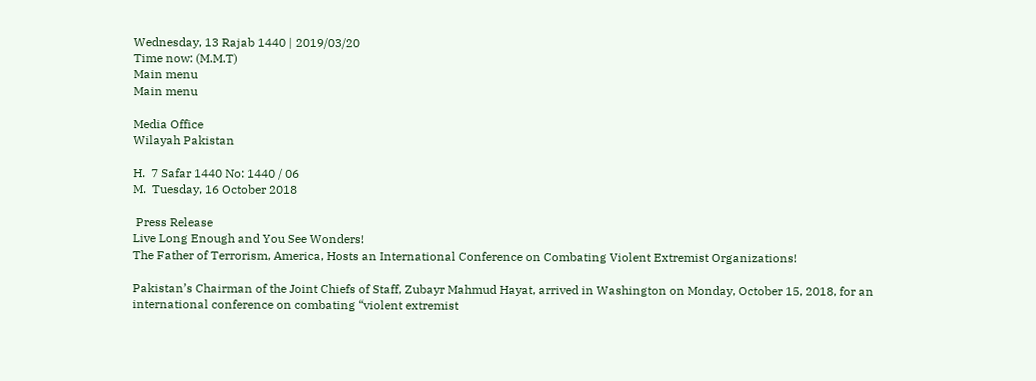Wednesday, 13 Rajab 1440 | 2019/03/20
Time now: (M.M.T)
Main menu
Main menu

Media Office
Wilayah Pakistan

H.  7 Safar 1440 No: 1440 / 06
M.  Tuesday, 16 October 2018

 Press Release
Live Long Enough and You See Wonders!
The Father of Terrorism, America, Hosts an International Conference on Combating Violent Extremist Organizations!

Pakistan’s Chairman of the Joint Chiefs of Staff, Zubayr Mahmud Hayat, arrived in Washington on Monday, October 15, 2018, for an international conference on combating “violent extremist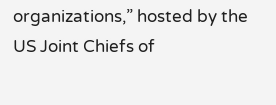organizations,” hosted by the US Joint Chiefs of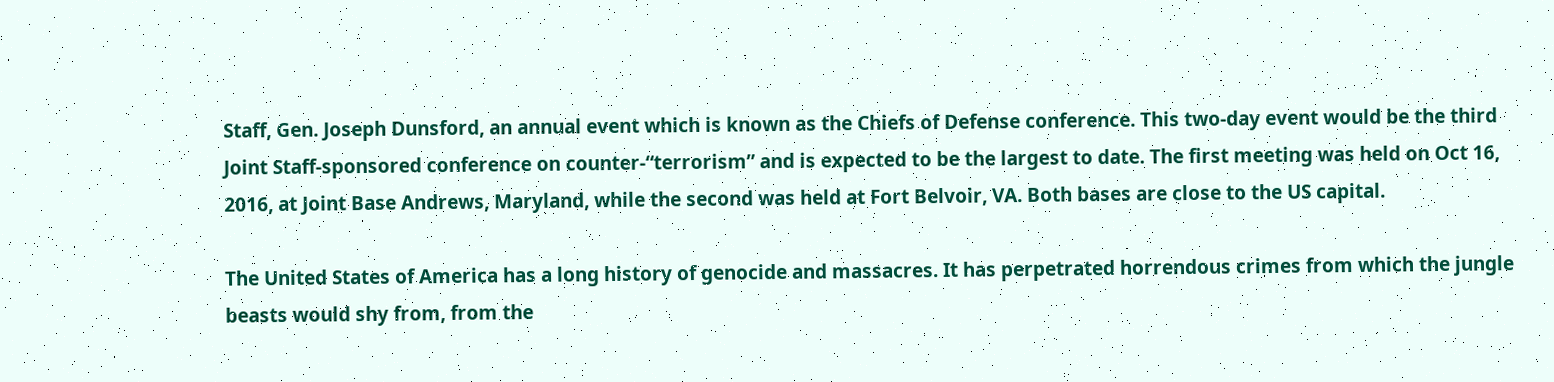Staff, Gen. Joseph Dunsford, an annual event which is known as the Chiefs of Defense conference. This two-day event would be the third Joint Staff-sponsored conference on counter-“terrorism” and is expected to be the largest to date. The first meeting was held on Oct 16, 2016, at Joint Base Andrews, Maryland, while the second was held at Fort Belvoir, VA. Both bases are close to the US capital.

The United States of America has a long history of genocide and massacres. It has perpetrated horrendous crimes from which the jungle beasts would shy from, from the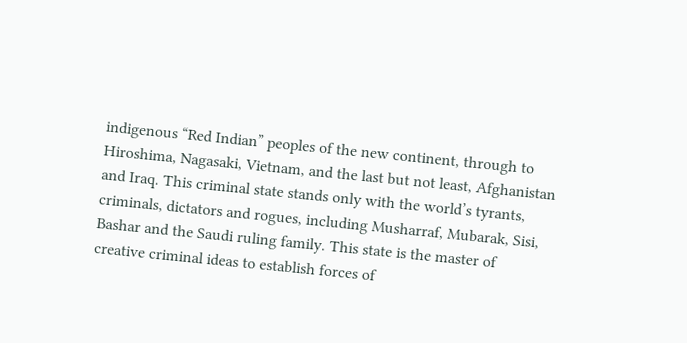indigenous “Red Indian” peoples of the new continent, through to Hiroshima, Nagasaki, Vietnam, and the last but not least, Afghanistan and Iraq. This criminal state stands only with the world’s tyrants, criminals, dictators and rogues, including Musharraf, Mubarak, Sisi, Bashar and the Saudi ruling family. This state is the master of creative criminal ideas to establish forces of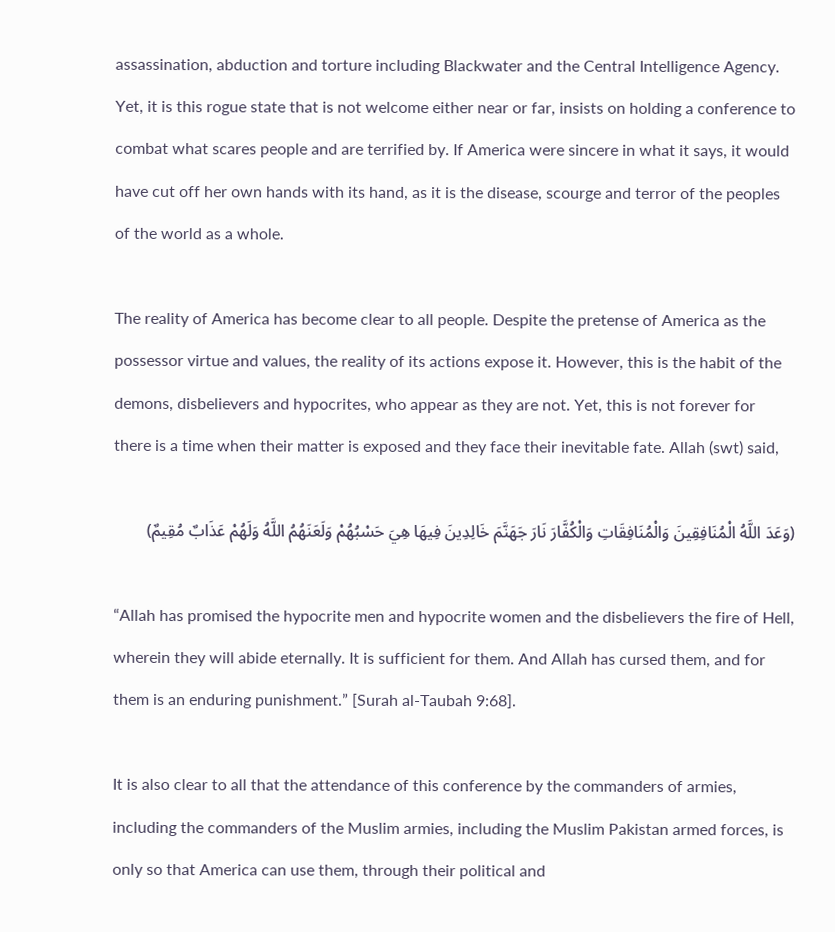assassination, abduction and torture including Blackwater and the Central Intelligence Agency. Yet, it is this rogue state that is not welcome either near or far, insists on holding a conference to combat what scares people and are terrified by. If America were sincere in what it says, it would have cut off her own hands with its hand, as it is the disease, scourge and terror of the peoples of the world as a whole.

The reality of America has become clear to all people. Despite the pretense of America as the possessor virtue and values, the reality of its actions expose it. However, this is the habit of the demons, disbelievers and hypocrites, who appear as they are not. Yet, this is not forever for there is a time when their matter is exposed and they face their inevitable fate. Allah (swt) said,

(وَعَدَ اللَّهُ الْمُنَافِقِينَ وَالْمُنَافِقَاتِ وَالْكُفَّارَ نَارَ جَهَنَّمَ خَالِدِينَ فِيهَا هِيَ حَسْبُهُمْ وَلَعَنَهُمُ اللَّهُ وَلَهُمْ عَذَابٌ مُقِيمٌ)

“Allah has promised the hypocrite men and hypocrite women and the disbelievers the fire of Hell, wherein they will abide eternally. It is sufficient for them. And Allah has cursed them, and for them is an enduring punishment.” [Surah al-Taubah 9:68].

It is also clear to all that the attendance of this conference by the commanders of armies, including the commanders of the Muslim armies, including the Muslim Pakistan armed forces, is only so that America can use them, through their political and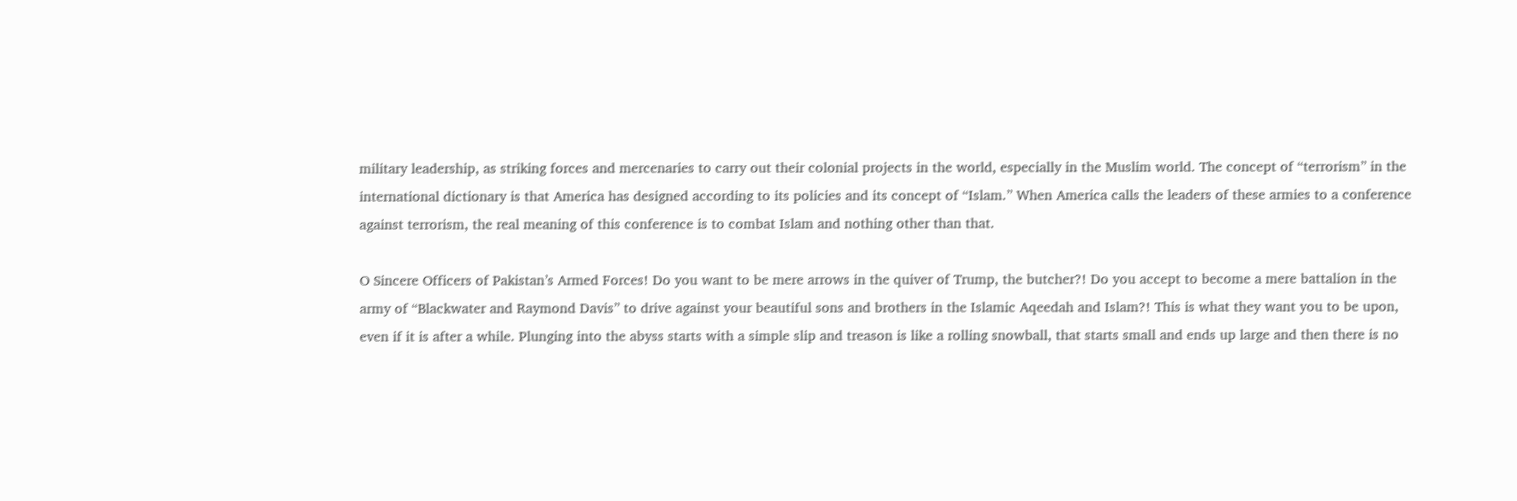military leadership, as striking forces and mercenaries to carry out their colonial projects in the world, especially in the Muslim world. The concept of “terrorism” in the international dictionary is that America has designed according to its policies and its concept of “Islam.” When America calls the leaders of these armies to a conference against terrorism, the real meaning of this conference is to combat Islam and nothing other than that.

O Sincere Officers of Pakistan’s Armed Forces! Do you want to be mere arrows in the quiver of Trump, the butcher?! Do you accept to become a mere battalion in the army of “Blackwater and Raymond Davis” to drive against your beautiful sons and brothers in the Islamic Aqeedah and Islam?! This is what they want you to be upon, even if it is after a while. Plunging into the abyss starts with a simple slip and treason is like a rolling snowball, that starts small and ends up large and then there is no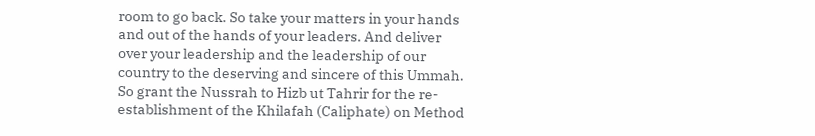room to go back. So take your matters in your hands and out of the hands of your leaders. And deliver over your leadership and the leadership of our country to the deserving and sincere of this Ummah. So grant the Nussrah to Hizb ut Tahrir for the re-establishment of the Khilafah (Caliphate) on Method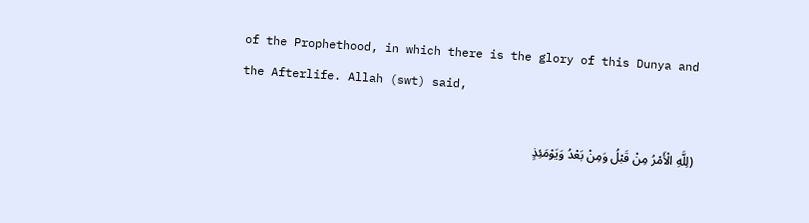of the Prophethood, in which there is the glory of this Dunya and the Afterlife. Allah (swt) said,

(لِلَّهِ الْأَمْرُ مِنْ قَبْلُ وَمِنْ بَعْدُ وَيَوْمَئِذٍ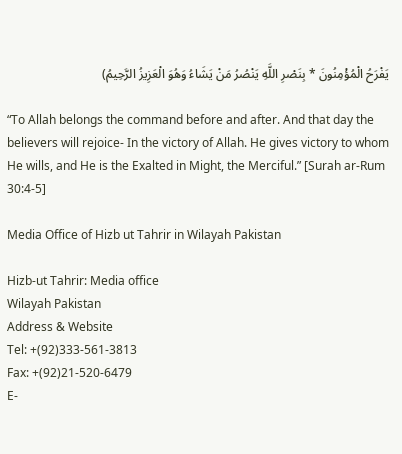يَفْرَحُ الْمُؤْمِنُونَ * بِنَصْرِ اللَّهِ يَنْصُرُ مَنْ يَشَاءُ وَهُوَ الْعَزِيزُ الرَّحِيمُ)

“To Allah belongs the command before and after. And that day the believers will rejoice- In the victory of Allah. He gives victory to whom He wills, and He is the Exalted in Might, the Merciful.” [Surah ar-Rum 30:4-5]

Media Office of Hizb ut Tahrir in Wilayah Pakistan

Hizb-ut Tahrir: Media office
Wilayah Pakistan
Address & Website
Tel: +(92)333-561-3813
Fax: +(92)21-520-6479
E-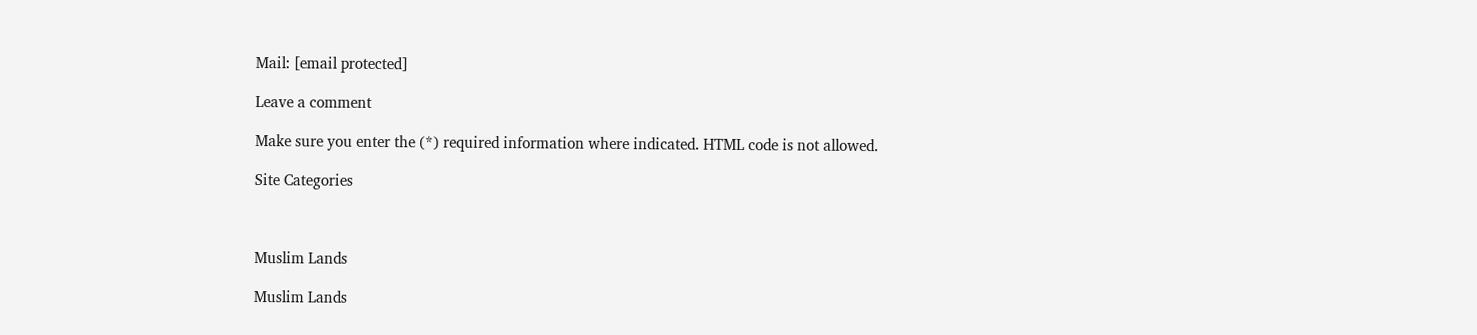Mail: [email protected]

Leave a comment

Make sure you enter the (*) required information where indicated. HTML code is not allowed.

Site Categories



Muslim Lands

Muslim Lands